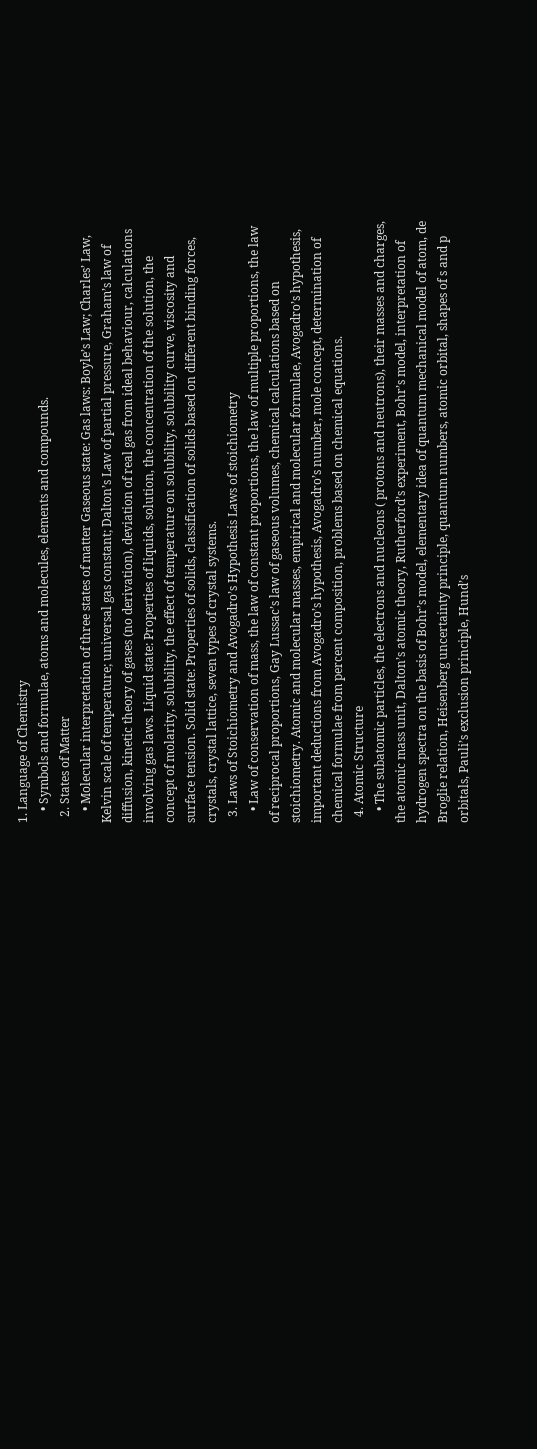1. Language of Chemistry
    • Symbols and formulae, atoms and molecules, elements and compounds.
  2. States of Matter
    • Molecular interpretation of three states of matter Gaseous state: Gas laws: Boyle’s Law; Charles’ Law, Kelvin scale of temperature; universal gas constant; Dalton’s Law of partial pressure, Graham’s law of diffusion, kinetic theory of gases (no derivation), deviation of real gas from ideal behaviour, calculations involving gas laws. Liquid state: Properties of liquids, solution, the concentration of the solution, the concept of molarity, solubility, the effect of temperature on solubility, solubility curve, viscosity and surface tension. Solid state: Properties of solids, classification of solids based on different binding forces, crystals, crystal lattice, seven types of crystal systems.
  3. Laws of Stoichiometry and Avogadro’s Hypothesis Laws of stoichiometry
    • Law of conservation of mass, the law of constant proportions, the law of multiple proportions, the law of reciprocal proportions, Gay Lussac’s law of gaseous volumes, chemical calculations based on stoichiometry. Atomic and molecular masses, empirical and molecular formulae, Avogadro’s hypothesis, important deductions from Avogadro’s hypothesis, Avogadro’s number, mole concept, determination of chemical formulae from percent composition, problems based on chemical equations.
  4. Atomic Structure
    • The subatomic particles, the electrons and nucleons ( protons and neutrons), their masses and charges, the atomic mass unit, Dalton’s atomic theory, Rutherford’s experiment, Bohr’s model, interpretation of hydrogen spectra on the basis of Bohr’s model, elementary idea of quantum mechanical model of atom, de Broglie relation, Heisenberg uncertainty principle, quantum numbers, atomic orbital, shapes of s and p orbitals, Pauli’s exclusion principle, Hund’s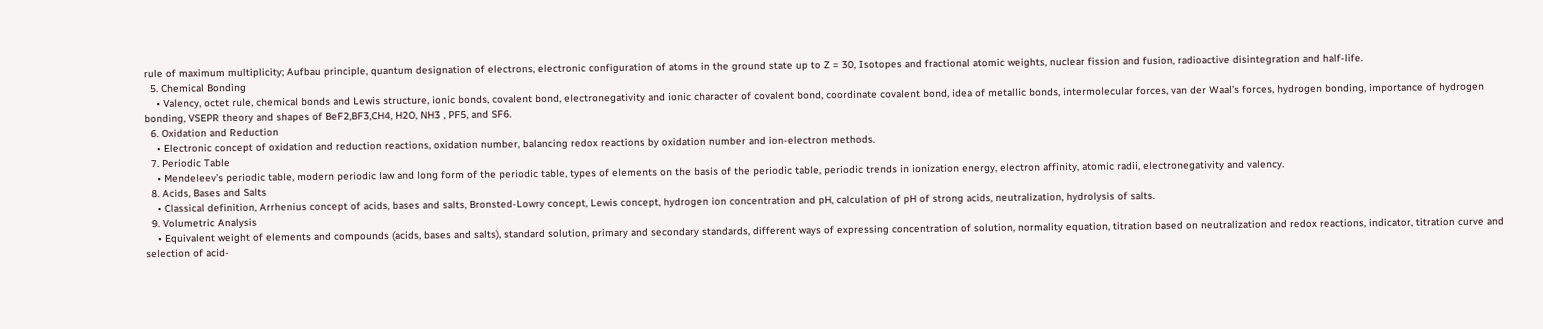rule of maximum multiplicity; Aufbau principle, quantum designation of electrons, electronic configuration of atoms in the ground state up to Z = 30, Isotopes and fractional atomic weights, nuclear fission and fusion, radioactive disintegration and half-life.
  5. Chemical Bonding
    • Valency, octet rule, chemical bonds and Lewis structure, ionic bonds, covalent bond, electronegativity and ionic character of covalent bond, coordinate covalent bond, idea of metallic bonds, intermolecular forces, van der Waal’s forces, hydrogen bonding, importance of hydrogen bonding, VSEPR theory and shapes of BeF2,BF3,CH4, H2O, NH3 , PF5, and SF6.
  6. Oxidation and Reduction
    • Electronic concept of oxidation and reduction reactions, oxidation number, balancing redox reactions by oxidation number and ion-electron methods.
  7. Periodic Table
    • Mendeleev’s periodic table, modern periodic law and long form of the periodic table, types of elements on the basis of the periodic table, periodic trends in ionization energy, electron affinity, atomic radii, electronegativity and valency.
  8. Acids, Bases and Salts
    • Classical definition, Arrhenius concept of acids, bases and salts, Bronsted-Lowry concept, Lewis concept, hydrogen ion concentration and pH, calculation of pH of strong acids, neutralization, hydrolysis of salts.
  9. Volumetric Analysis
    • Equivalent weight of elements and compounds (acids, bases and salts), standard solution, primary and secondary standards, different ways of expressing concentration of solution, normality equation, titration based on neutralization and redox reactions, indicator, titration curve and selection of acid-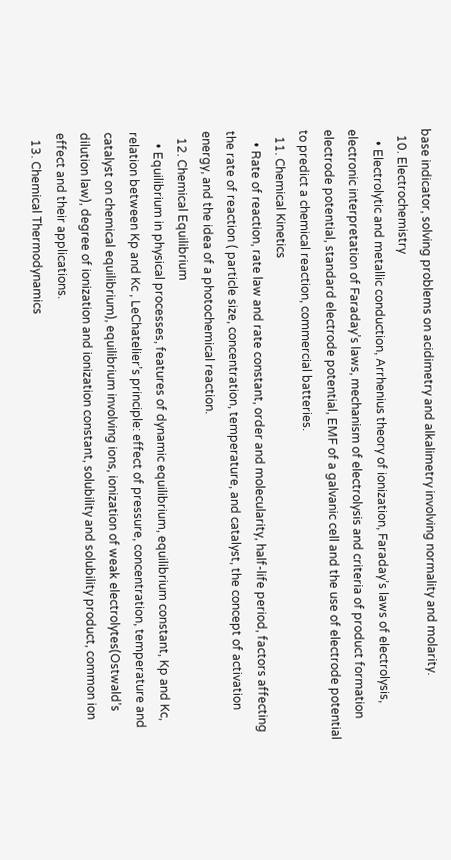base indicator, solving problems on acidimetry and alkalimetry involving normality and molarity.
  10. Electrochemistry
    • Electrolytic and metallic conduction, Arrhenius theory of ionization, Faraday’s laws of electrolysis, electronic interpretation of Faraday’s laws, mechanism of electrolysis and criteria of product formation electrode potential, standard electrode potential, EMF of a galvanic cell and the use of electrode potential to predict a chemical reaction, commercial batteries.
  11. Chemical Kinetics
    • Rate of reaction, rate law and rate constant, order and molecularity, half-life period, factors affecting the rate of reaction ( particle size, concentration, temperature, and catalyst, the concept of activation energy, and the idea of a photochemical reaction.
  12. Chemical Equilibrium
    • Equilibrium in physical processes, features of dynamic equilibrium, equilibrium constant, Kp and Kc, relation between Kp and Kc , LeChatelier’s principle: effect of pressure, concentration, temperature and catalyst on chemical equilibrium), equilibrium involving ions, ionization of weak electrolytes(Ostwald’s dilution law), degree of ionization and ionization constant, solubility and solubility product, common ion effect and their applications.
  13. Chemical Thermodynamics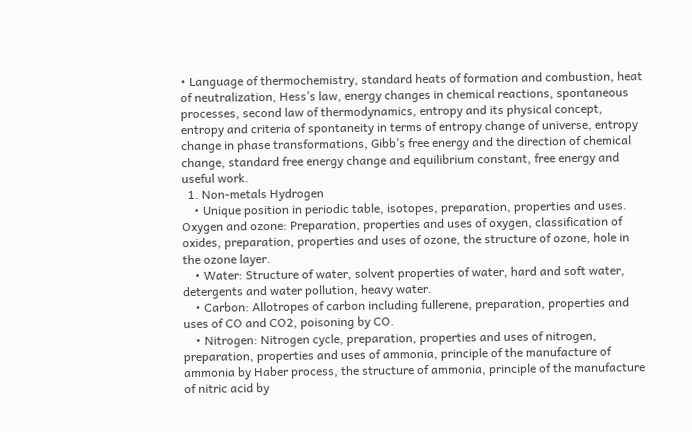• Language of thermochemistry, standard heats of formation and combustion, heat of neutralization, Hess’s law, energy changes in chemical reactions, spontaneous processes, second law of thermodynamics, entropy and its physical concept, entropy and criteria of spontaneity in terms of entropy change of universe, entropy change in phase transformations, Gibb’s free energy and the direction of chemical change, standard free energy change and equilibrium constant, free energy and useful work.
  1. Non-metals Hydrogen
    • Unique position in periodic table, isotopes, preparation, properties and uses. Oxygen and ozone: Preparation, properties and uses of oxygen, classification of oxides, preparation, properties and uses of ozone, the structure of ozone, hole in the ozone layer.
    • Water: Structure of water, solvent properties of water, hard and soft water, detergents and water pollution, heavy water.
    • Carbon: Allotropes of carbon including fullerene, preparation, properties and uses of CO and CO2, poisoning by CO.
    • Nitrogen: Nitrogen cycle, preparation, properties and uses of nitrogen, preparation, properties and uses of ammonia, principle of the manufacture of ammonia by Haber process, the structure of ammonia, principle of the manufacture of nitric acid by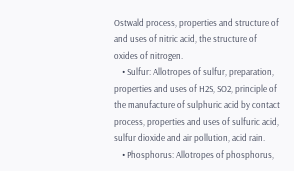Ostwald process, properties and structure of and uses of nitric acid, the structure of oxides of nitrogen.
    • Sulfur: Allotropes of sulfur, preparation, properties and uses of H2S, SO2, principle of the manufacture of sulphuric acid by contact process, properties and uses of sulfuric acid, sulfur dioxide and air pollution, acid rain.
    • Phosphorus: Allotropes of phosphorus,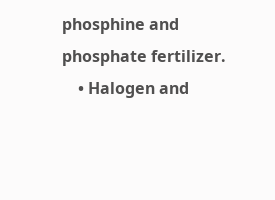phosphine and phosphate fertilizer.
    • Halogen and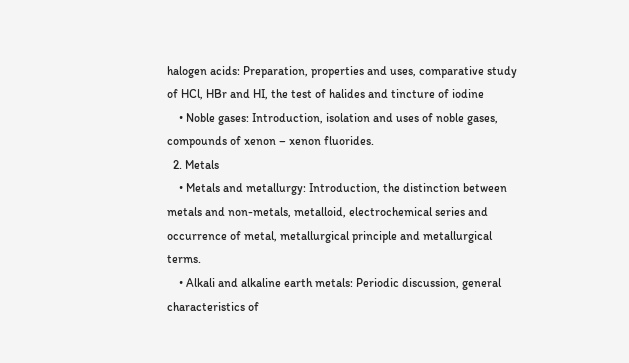halogen acids: Preparation, properties and uses, comparative study of HCl, HBr and HI, the test of halides and tincture of iodine
    • Noble gases: Introduction, isolation and uses of noble gases, compounds of xenon – xenon fluorides.
  2. Metals
    • Metals and metallurgy: Introduction, the distinction between metals and non-metals, metalloid, electrochemical series and occurrence of metal, metallurgical principle and metallurgical terms.
    • Alkali and alkaline earth metals: Periodic discussion, general characteristics of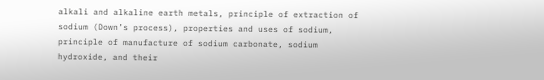alkali and alkaline earth metals, principle of extraction of sodium (Down’s process), properties and uses of sodium, principle of manufacture of sodium carbonate, sodium hydroxide, and their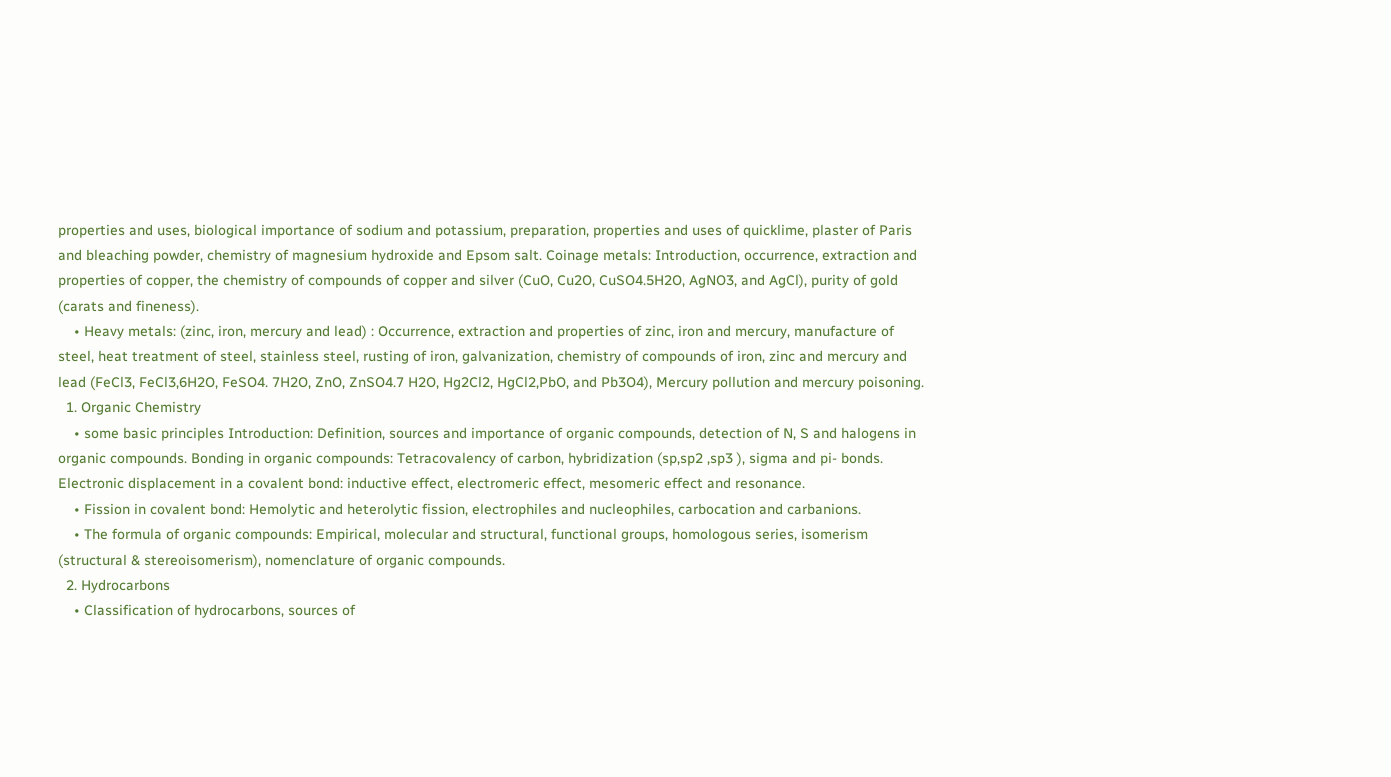properties and uses, biological importance of sodium and potassium, preparation, properties and uses of quicklime, plaster of Paris and bleaching powder, chemistry of magnesium hydroxide and Epsom salt. Coinage metals: Introduction, occurrence, extraction and properties of copper, the chemistry of compounds of copper and silver (CuO, Cu2O, CuSO4.5H2O, AgNO3, and AgCl), purity of gold (carats and fineness).
    • Heavy metals: (zinc, iron, mercury and lead) : Occurrence, extraction and properties of zinc, iron and mercury, manufacture of steel, heat treatment of steel, stainless steel, rusting of iron, galvanization, chemistry of compounds of iron, zinc and mercury and lead (FeCl3, FeCl3,6H2O, FeSO4. 7H2O, ZnO, ZnSO4.7 H2O, Hg2Cl2, HgCl2,PbO, and Pb3O4), Mercury pollution and mercury poisoning.
  1. Organic Chemistry
    • some basic principles Introduction: Definition, sources and importance of organic compounds, detection of N, S and halogens in organic compounds. Bonding in organic compounds: Tetracovalency of carbon, hybridization (sp,sp2 ,sp3 ), sigma and pi- bonds. Electronic displacement in a covalent bond: inductive effect, electromeric effect, mesomeric effect and resonance.
    • Fission in covalent bond: Hemolytic and heterolytic fission, electrophiles and nucleophiles, carbocation and carbanions.
    • The formula of organic compounds: Empirical, molecular and structural, functional groups, homologous series, isomerism (structural & stereoisomerism), nomenclature of organic compounds.
  2. Hydrocarbons
    • Classification of hydrocarbons, sources of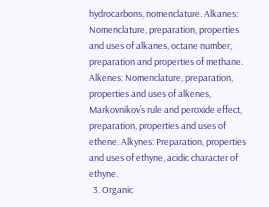hydrocarbons, nomenclature. Alkanes: Nomenclature, preparation, properties and uses of alkanes, octane number, preparation and properties of methane. Alkenes: Nomenclature, preparation, properties and uses of alkenes, Markovnikov’s rule and peroxide effect, preparation, properties and uses of ethene. Alkynes: Preparation, properties and uses of ethyne, acidic character of ethyne.
  3. Organic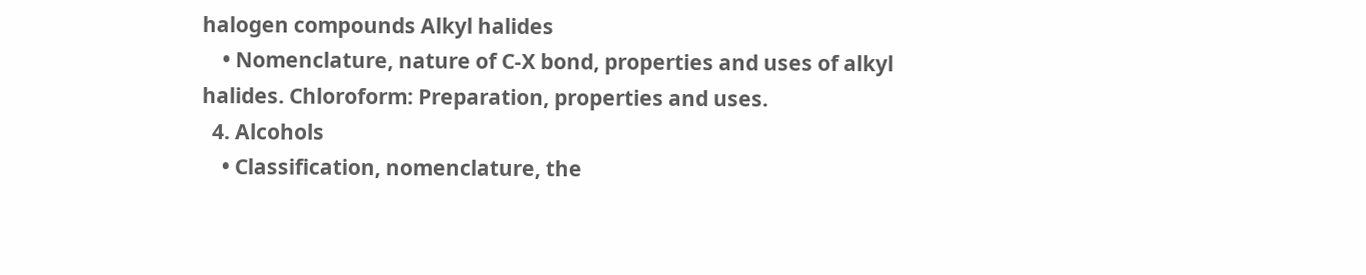halogen compounds Alkyl halides
    • Nomenclature, nature of C-X bond, properties and uses of alkyl halides. Chloroform: Preparation, properties and uses.
  4. Alcohols
    • Classification, nomenclature, the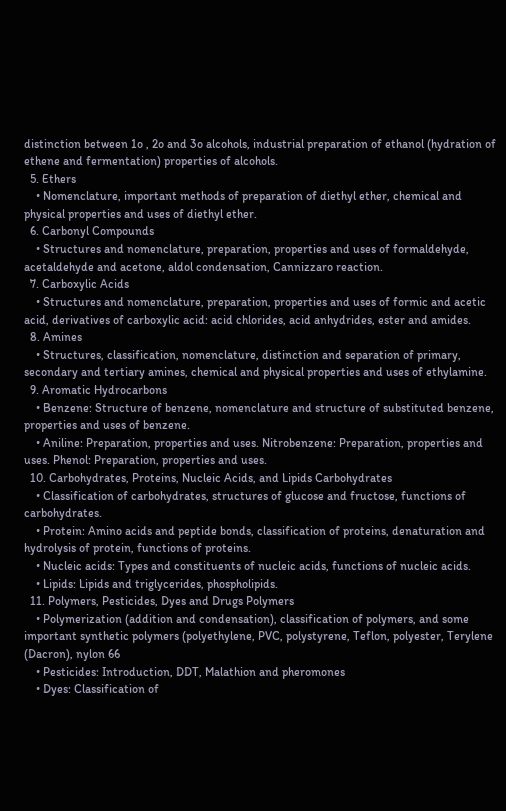distinction between 1o , 2o and 3o alcohols, industrial preparation of ethanol (hydration of ethene and fermentation) properties of alcohols.
  5. Ethers
    • Nomenclature, important methods of preparation of diethyl ether, chemical and physical properties and uses of diethyl ether.
  6. Carbonyl Compounds
    • Structures and nomenclature, preparation, properties and uses of formaldehyde, acetaldehyde and acetone, aldol condensation, Cannizzaro reaction.
  7. Carboxylic Acids
    • Structures and nomenclature, preparation, properties and uses of formic and acetic acid, derivatives of carboxylic acid: acid chlorides, acid anhydrides, ester and amides.
  8. Amines
    • Structures, classification, nomenclature, distinction and separation of primary, secondary and tertiary amines, chemical and physical properties and uses of ethylamine.
  9. Aromatic Hydrocarbons
    • Benzene: Structure of benzene, nomenclature and structure of substituted benzene, properties and uses of benzene.
    • Aniline: Preparation, properties and uses. Nitrobenzene: Preparation, properties and uses. Phenol: Preparation, properties and uses.
  10. Carbohydrates, Proteins, Nucleic Acids, and Lipids Carbohydrates
    • Classification of carbohydrates, structures of glucose and fructose, functions of carbohydrates.
    • Protein: Amino acids and peptide bonds, classification of proteins, denaturation and hydrolysis of protein, functions of proteins.
    • Nucleic acids: Types and constituents of nucleic acids, functions of nucleic acids.
    • Lipids: Lipids and triglycerides, phospholipids.
  11. Polymers, Pesticides, Dyes and Drugs Polymers
    • Polymerization (addition and condensation), classification of polymers, and some important synthetic polymers (polyethylene, PVC, polystyrene, Teflon, polyester, Terylene (Dacron), nylon 66
    • Pesticides: Introduction, DDT, Malathion and pheromones
    • Dyes: Classification of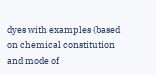dyes with examples (based on chemical constitution and mode of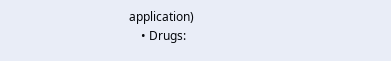application)
    • Drugs: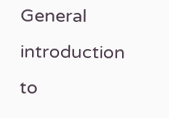General introduction to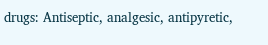drugs: Antiseptic, analgesic, antipyretic,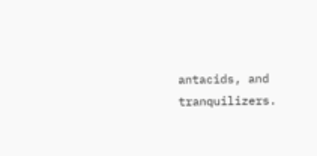antacids, and tranquilizers.